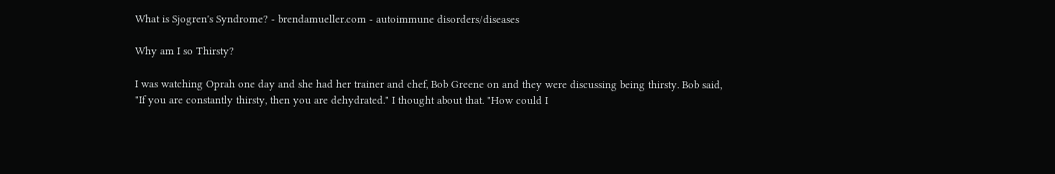What is Sjogren's Syndrome? - brendamueller.com - autoimmune disorders/diseases

Why am I so Thirsty?

I was watching Oprah one day and she had her trainer and chef, Bob Greene on and they were discussing being thirsty. Bob said, "If you are constantly thirsty, then you are dehydrated." I thought about that. "How could I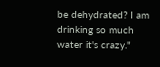be dehydrated? I am drinking so much water it's crazy."